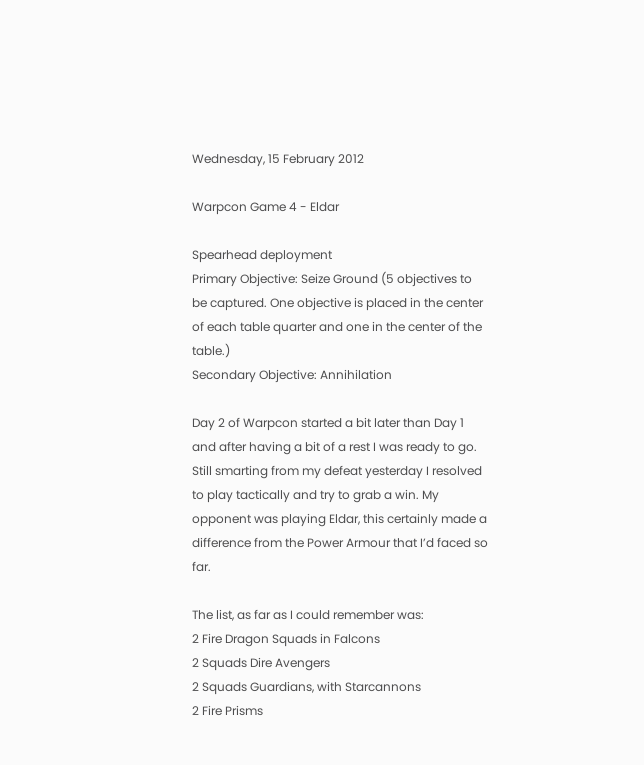Wednesday, 15 February 2012

Warpcon Game 4 - Eldar

Spearhead deployment
Primary Objective: Seize Ground (5 objectives to be captured. One objective is placed in the center of each table quarter and one in the center of the table.)
Secondary Objective: Annihilation

Day 2 of Warpcon started a bit later than Day 1 and after having a bit of a rest I was ready to go.
Still smarting from my defeat yesterday I resolved to play tactically and try to grab a win. My opponent was playing Eldar, this certainly made a difference from the Power Armour that I’d faced so far.

The list, as far as I could remember was:
2 Fire Dragon Squads in Falcons
2 Squads Dire Avengers
2 Squads Guardians, with Starcannons
2 Fire Prisms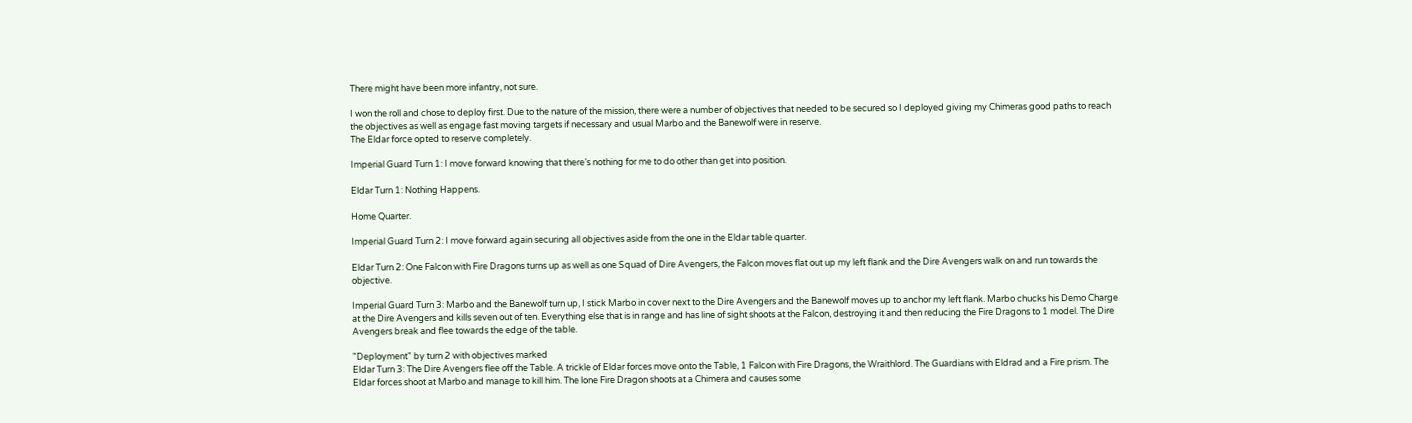There might have been more infantry, not sure.

I won the roll and chose to deploy first. Due to the nature of the mission, there were a number of objectives that needed to be secured so I deployed giving my Chimeras good paths to reach the objectives as well as engage fast moving targets if necessary and usual Marbo and the Banewolf were in reserve.
The Eldar force opted to reserve completely.

Imperial Guard Turn 1: I move forward knowing that there’s nothing for me to do other than get into position.

Eldar Turn 1: Nothing Happens.

Home Quarter.

Imperial Guard Turn 2: I move forward again securing all objectives aside from the one in the Eldar table quarter.

Eldar Turn 2: One Falcon with Fire Dragons turns up as well as one Squad of Dire Avengers, the Falcon moves flat out up my left flank and the Dire Avengers walk on and run towards the objective.

Imperial Guard Turn 3: Marbo and the Banewolf turn up, I stick Marbo in cover next to the Dire Avengers and the Banewolf moves up to anchor my left flank. Marbo chucks his Demo Charge at the Dire Avengers and kills seven out of ten. Everything else that is in range and has line of sight shoots at the Falcon, destroying it and then reducing the Fire Dragons to 1 model. The Dire Avengers break and flee towards the edge of the table.

"Deployment" by turn 2 with objectives marked
Eldar Turn 3: The Dire Avengers flee off the Table. A trickle of Eldar forces move onto the Table, 1 Falcon with Fire Dragons, the Wraithlord. The Guardians with Eldrad and a Fire prism. The Eldar forces shoot at Marbo and manage to kill him. The lone Fire Dragon shoots at a Chimera and causes some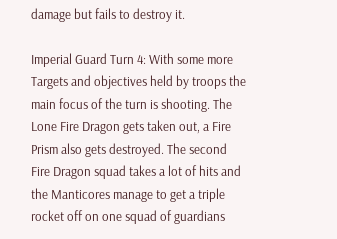damage but fails to destroy it.

Imperial Guard Turn 4: With some more Targets and objectives held by troops the main focus of the turn is shooting. The Lone Fire Dragon gets taken out, a Fire Prism also gets destroyed. The second Fire Dragon squad takes a lot of hits and the Manticores manage to get a triple rocket off on one squad of guardians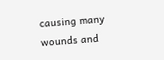causing many wounds and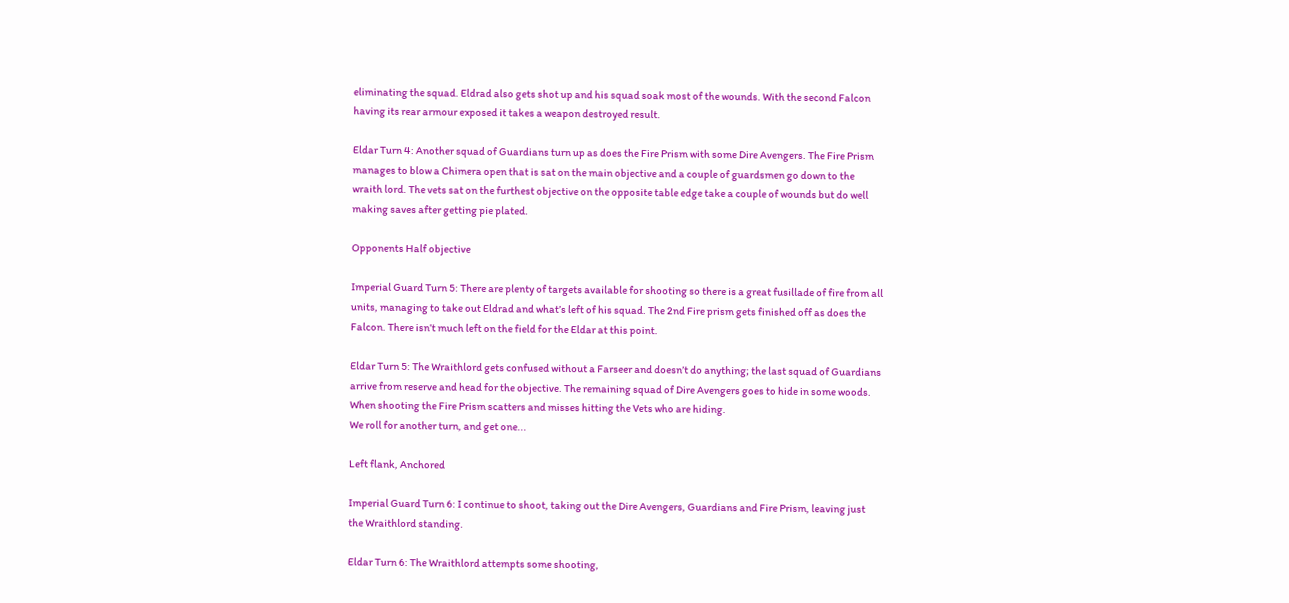eliminating the squad. Eldrad also gets shot up and his squad soak most of the wounds. With the second Falcon having its rear armour exposed it takes a weapon destroyed result.

Eldar Turn 4: Another squad of Guardians turn up as does the Fire Prism with some Dire Avengers. The Fire Prism manages to blow a Chimera open that is sat on the main objective and a couple of guardsmen go down to the wraith lord. The vets sat on the furthest objective on the opposite table edge take a couple of wounds but do well making saves after getting pie plated.

Opponents Half objective

Imperial Guard Turn 5: There are plenty of targets available for shooting so there is a great fusillade of fire from all units, managing to take out Eldrad and what’s left of his squad. The 2nd Fire prism gets finished off as does the Falcon. There isn’t much left on the field for the Eldar at this point.

Eldar Turn 5: The Wraithlord gets confused without a Farseer and doesn’t do anything; the last squad of Guardians arrive from reserve and head for the objective. The remaining squad of Dire Avengers goes to hide in some woods. When shooting the Fire Prism scatters and misses hitting the Vets who are hiding.
We roll for another turn, and get one...

Left flank, Anchored

Imperial Guard Turn 6: I continue to shoot, taking out the Dire Avengers, Guardians and Fire Prism, leaving just the Wraithlord standing.

Eldar Turn 6: The Wraithlord attempts some shooting,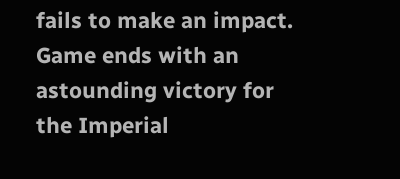fails to make an impact.
Game ends with an astounding victory for the Imperial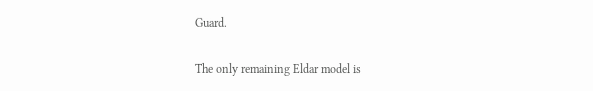Guard.

The only remaining Eldar model is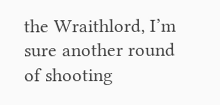the Wraithlord, I’m sure another round of shooting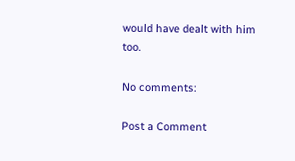would have dealt with him too.

No comments:

Post a Comment